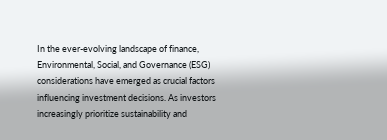In the ever-evolving landscape of finance, Environmental, Social, and Governance (ESG) considerations have emerged as crucial factors influencing investment decisions. As investors increasingly prioritize sustainability and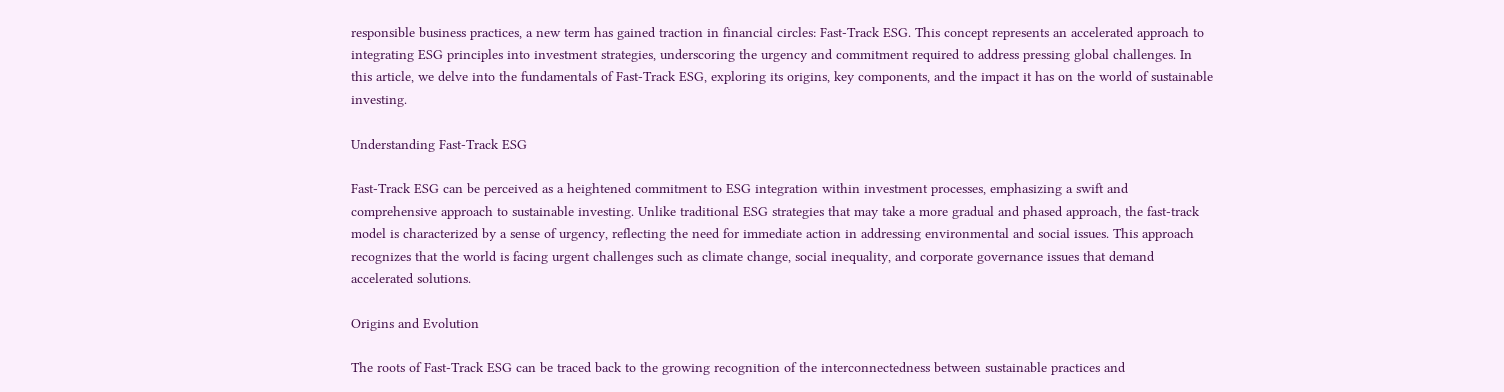responsible business practices, a new term has gained traction in financial circles: Fast-Track ESG. This concept represents an accelerated approach to integrating ESG principles into investment strategies, underscoring the urgency and commitment required to address pressing global challenges. In this article, we delve into the fundamentals of Fast-Track ESG, exploring its origins, key components, and the impact it has on the world of sustainable investing.

Understanding Fast-Track ESG

Fast-Track ESG can be perceived as a heightened commitment to ESG integration within investment processes, emphasizing a swift and comprehensive approach to sustainable investing. Unlike traditional ESG strategies that may take a more gradual and phased approach, the fast-track model is characterized by a sense of urgency, reflecting the need for immediate action in addressing environmental and social issues. This approach recognizes that the world is facing urgent challenges such as climate change, social inequality, and corporate governance issues that demand accelerated solutions.

Origins and Evolution

The roots of Fast-Track ESG can be traced back to the growing recognition of the interconnectedness between sustainable practices and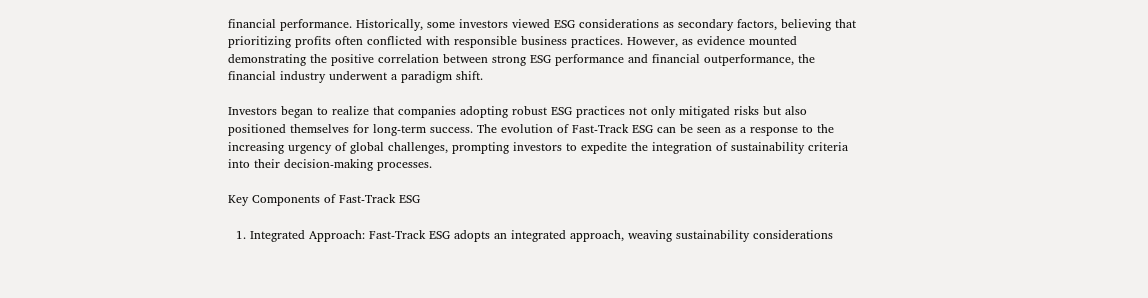financial performance. Historically, some investors viewed ESG considerations as secondary factors, believing that prioritizing profits often conflicted with responsible business practices. However, as evidence mounted demonstrating the positive correlation between strong ESG performance and financial outperformance, the financial industry underwent a paradigm shift.

Investors began to realize that companies adopting robust ESG practices not only mitigated risks but also positioned themselves for long-term success. The evolution of Fast-Track ESG can be seen as a response to the increasing urgency of global challenges, prompting investors to expedite the integration of sustainability criteria into their decision-making processes.

Key Components of Fast-Track ESG

  1. Integrated Approach: Fast-Track ESG adopts an integrated approach, weaving sustainability considerations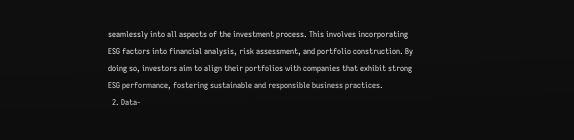seamlessly into all aspects of the investment process. This involves incorporating ESG factors into financial analysis, risk assessment, and portfolio construction. By doing so, investors aim to align their portfolios with companies that exhibit strong ESG performance, fostering sustainable and responsible business practices.
  2. Data-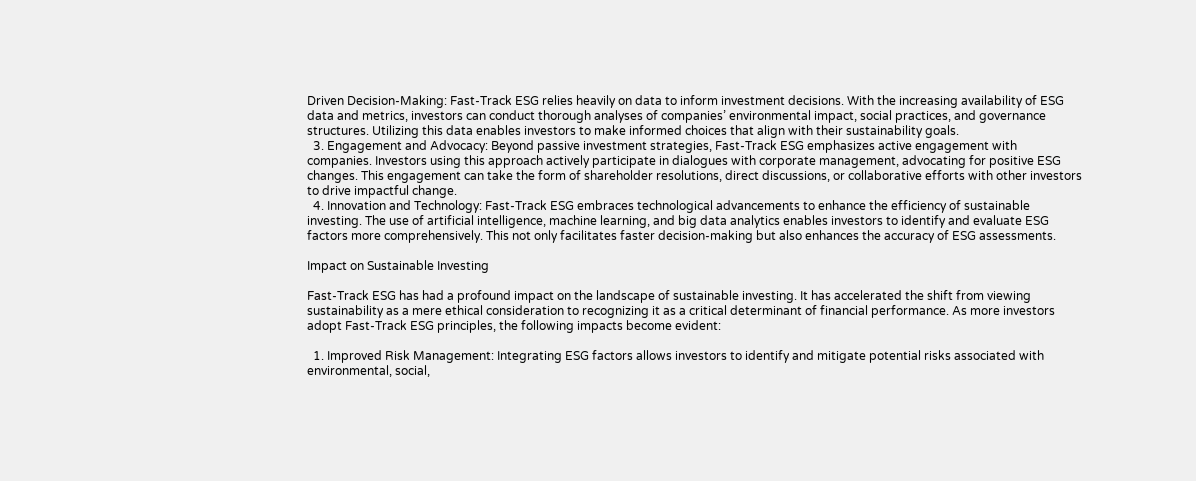Driven Decision-Making: Fast-Track ESG relies heavily on data to inform investment decisions. With the increasing availability of ESG data and metrics, investors can conduct thorough analyses of companies’ environmental impact, social practices, and governance structures. Utilizing this data enables investors to make informed choices that align with their sustainability goals.
  3. Engagement and Advocacy: Beyond passive investment strategies, Fast-Track ESG emphasizes active engagement with companies. Investors using this approach actively participate in dialogues with corporate management, advocating for positive ESG changes. This engagement can take the form of shareholder resolutions, direct discussions, or collaborative efforts with other investors to drive impactful change.
  4. Innovation and Technology: Fast-Track ESG embraces technological advancements to enhance the efficiency of sustainable investing. The use of artificial intelligence, machine learning, and big data analytics enables investors to identify and evaluate ESG factors more comprehensively. This not only facilitates faster decision-making but also enhances the accuracy of ESG assessments.

Impact on Sustainable Investing

Fast-Track ESG has had a profound impact on the landscape of sustainable investing. It has accelerated the shift from viewing sustainability as a mere ethical consideration to recognizing it as a critical determinant of financial performance. As more investors adopt Fast-Track ESG principles, the following impacts become evident:

  1. Improved Risk Management: Integrating ESG factors allows investors to identify and mitigate potential risks associated with environmental, social,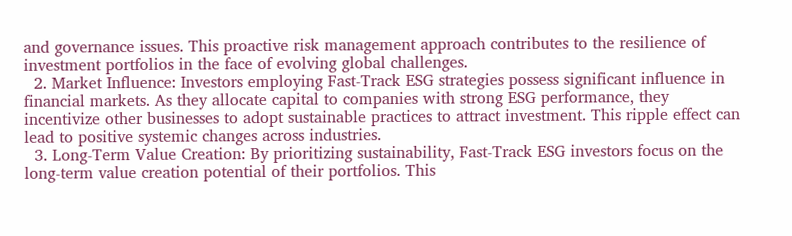and governance issues. This proactive risk management approach contributes to the resilience of investment portfolios in the face of evolving global challenges.
  2. Market Influence: Investors employing Fast-Track ESG strategies possess significant influence in financial markets. As they allocate capital to companies with strong ESG performance, they incentivize other businesses to adopt sustainable practices to attract investment. This ripple effect can lead to positive systemic changes across industries.
  3. Long-Term Value Creation: By prioritizing sustainability, Fast-Track ESG investors focus on the long-term value creation potential of their portfolios. This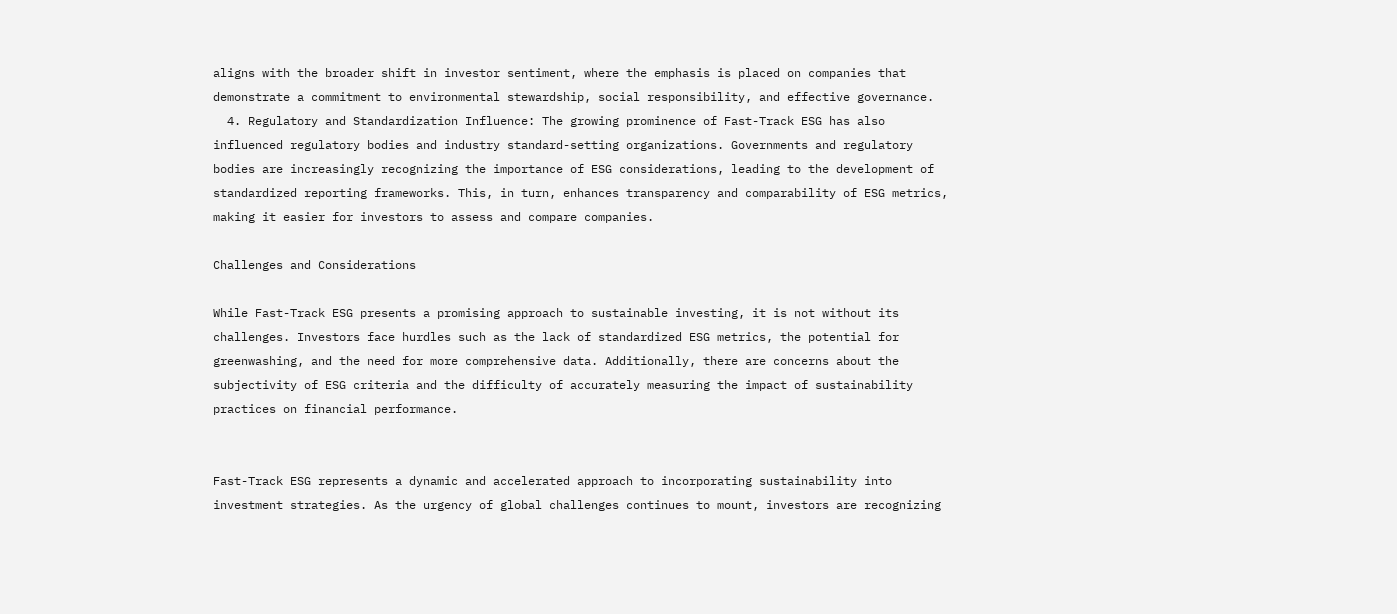aligns with the broader shift in investor sentiment, where the emphasis is placed on companies that demonstrate a commitment to environmental stewardship, social responsibility, and effective governance.
  4. Regulatory and Standardization Influence: The growing prominence of Fast-Track ESG has also influenced regulatory bodies and industry standard-setting organizations. Governments and regulatory bodies are increasingly recognizing the importance of ESG considerations, leading to the development of standardized reporting frameworks. This, in turn, enhances transparency and comparability of ESG metrics, making it easier for investors to assess and compare companies.

Challenges and Considerations

While Fast-Track ESG presents a promising approach to sustainable investing, it is not without its challenges. Investors face hurdles such as the lack of standardized ESG metrics, the potential for greenwashing, and the need for more comprehensive data. Additionally, there are concerns about the subjectivity of ESG criteria and the difficulty of accurately measuring the impact of sustainability practices on financial performance.


Fast-Track ESG represents a dynamic and accelerated approach to incorporating sustainability into investment strategies. As the urgency of global challenges continues to mount, investors are recognizing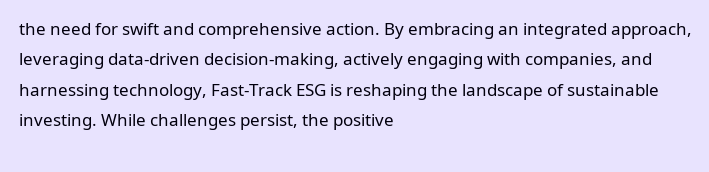the need for swift and comprehensive action. By embracing an integrated approach, leveraging data-driven decision-making, actively engaging with companies, and harnessing technology, Fast-Track ESG is reshaping the landscape of sustainable investing. While challenges persist, the positive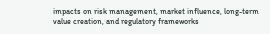impacts on risk management, market influence, long-term value creation, and regulatory frameworks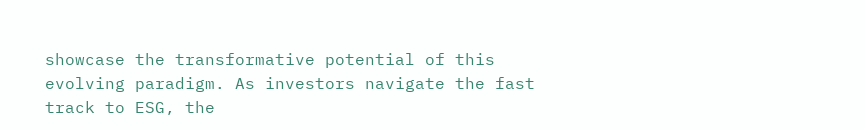showcase the transformative potential of this evolving paradigm. As investors navigate the fast track to ESG, the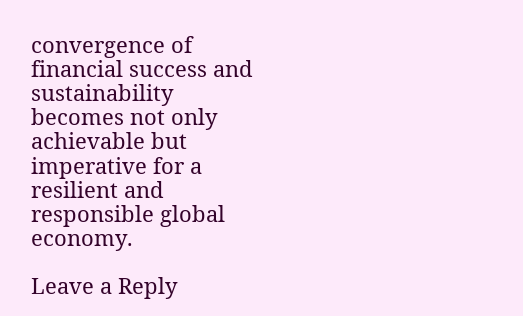convergence of financial success and sustainability becomes not only achievable but imperative for a resilient and responsible global economy.

Leave a Reply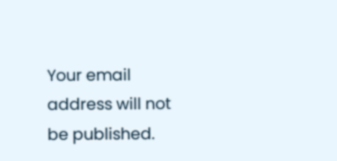Your email address will not be published.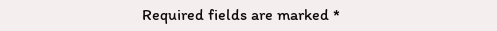Required fields are marked *